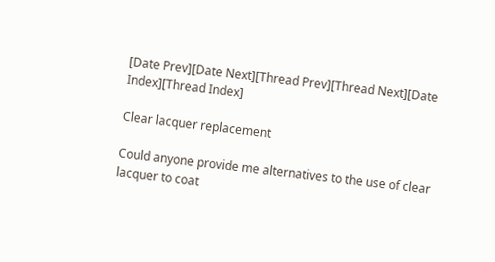[Date Prev][Date Next][Thread Prev][Thread Next][Date Index][Thread Index]

Clear lacquer replacement

Could anyone provide me alternatives to the use of clear lacquer to coat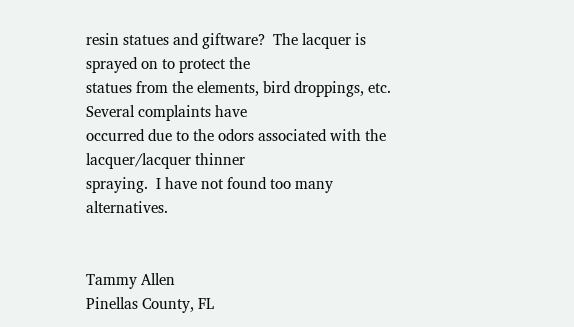resin statues and giftware?  The lacquer is sprayed on to protect the
statues from the elements, bird droppings, etc.  Several complaints have
occurred due to the odors associated with the lacquer/lacquer thinner
spraying.  I have not found too many alternatives.


Tammy Allen
Pinellas County, FL